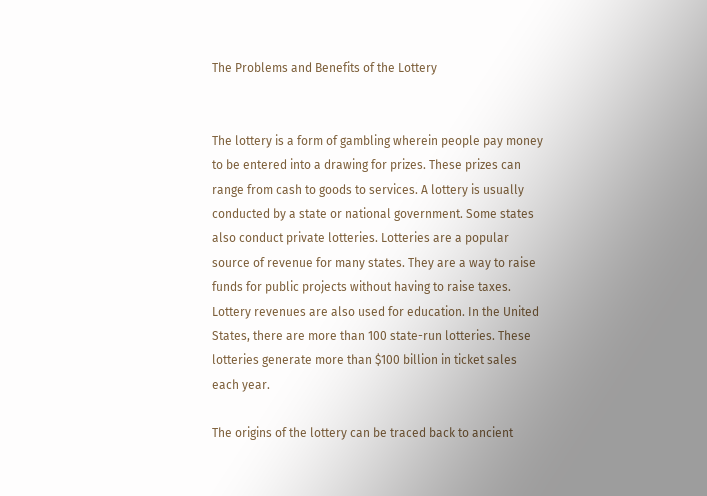The Problems and Benefits of the Lottery


The lottery is a form of gambling wherein people pay money to be entered into a drawing for prizes. These prizes can range from cash to goods to services. A lottery is usually conducted by a state or national government. Some states also conduct private lotteries. Lotteries are a popular source of revenue for many states. They are a way to raise funds for public projects without having to raise taxes. Lottery revenues are also used for education. In the United States, there are more than 100 state-run lotteries. These lotteries generate more than $100 billion in ticket sales each year.

The origins of the lottery can be traced back to ancient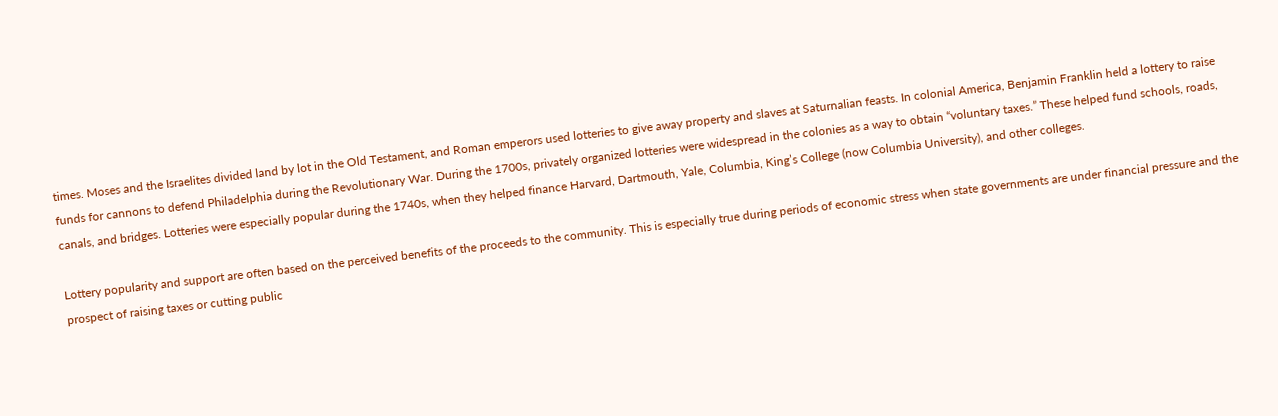times. Moses and the Israelites divided land by lot in the Old Testament, and Roman emperors used lotteries to give away property and slaves at Saturnalian feasts. In colonial America, Benjamin Franklin held a lottery to raise funds for cannons to defend Philadelphia during the Revolutionary War. During the 1700s, privately organized lotteries were widespread in the colonies as a way to obtain “voluntary taxes.” These helped fund schools, roads, canals, and bridges. Lotteries were especially popular during the 1740s, when they helped finance Harvard, Dartmouth, Yale, Columbia, King’s College (now Columbia University), and other colleges.

Lottery popularity and support are often based on the perceived benefits of the proceeds to the community. This is especially true during periods of economic stress when state governments are under financial pressure and the prospect of raising taxes or cutting public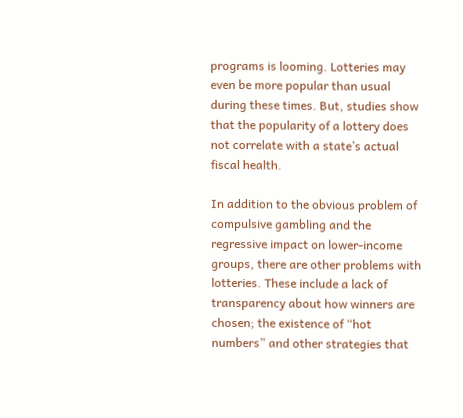programs is looming. Lotteries may even be more popular than usual during these times. But, studies show that the popularity of a lottery does not correlate with a state’s actual fiscal health.

In addition to the obvious problem of compulsive gambling and the regressive impact on lower-income groups, there are other problems with lotteries. These include a lack of transparency about how winners are chosen; the existence of “hot numbers” and other strategies that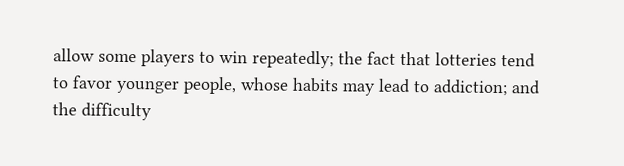allow some players to win repeatedly; the fact that lotteries tend to favor younger people, whose habits may lead to addiction; and the difficulty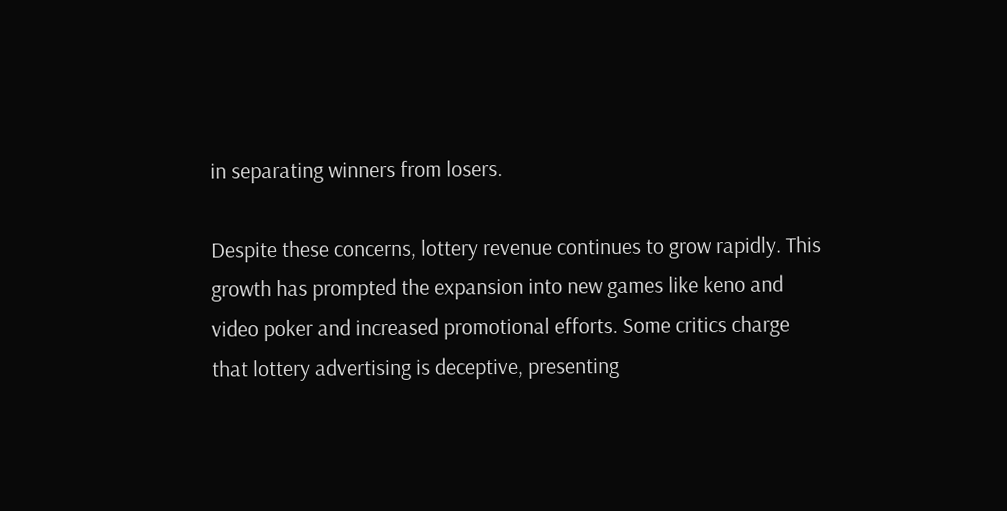in separating winners from losers.

Despite these concerns, lottery revenue continues to grow rapidly. This growth has prompted the expansion into new games like keno and video poker and increased promotional efforts. Some critics charge that lottery advertising is deceptive, presenting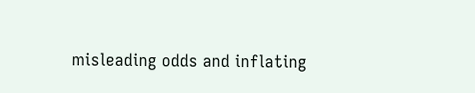misleading odds and inflating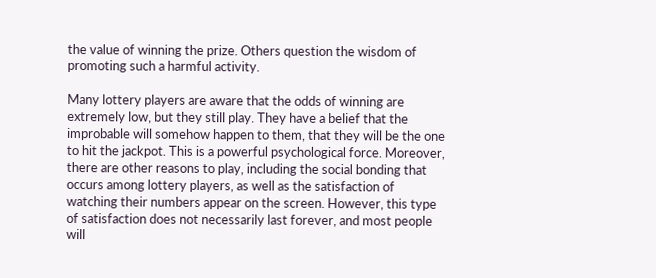the value of winning the prize. Others question the wisdom of promoting such a harmful activity.

Many lottery players are aware that the odds of winning are extremely low, but they still play. They have a belief that the improbable will somehow happen to them, that they will be the one to hit the jackpot. This is a powerful psychological force. Moreover, there are other reasons to play, including the social bonding that occurs among lottery players, as well as the satisfaction of watching their numbers appear on the screen. However, this type of satisfaction does not necessarily last forever, and most people will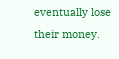eventually lose their money.